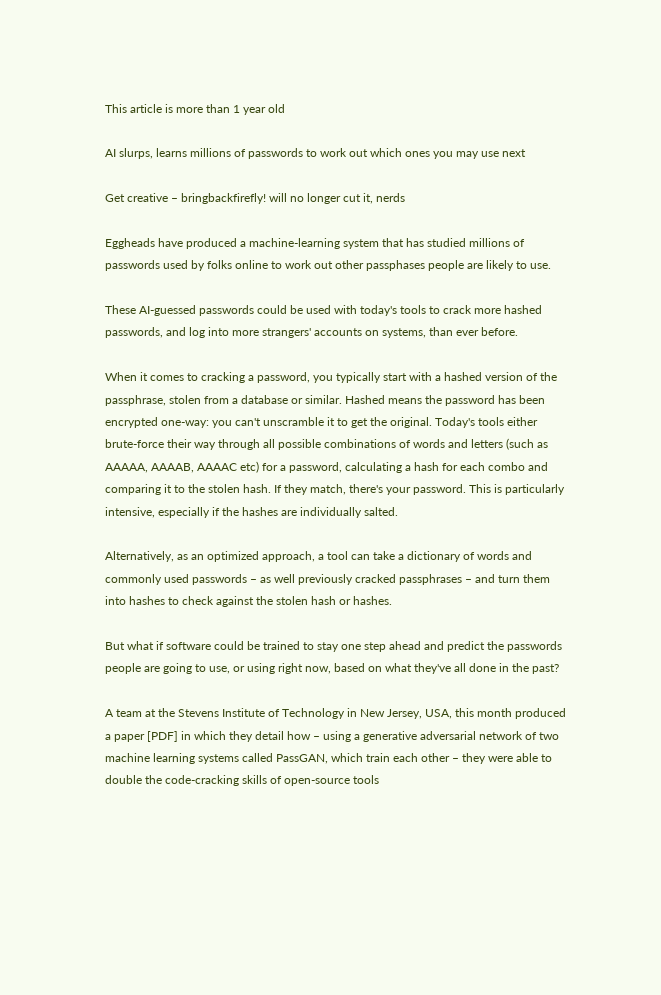This article is more than 1 year old

AI slurps, learns millions of passwords to work out which ones you may use next

Get creative – bringbackfirefly! will no longer cut it, nerds

Eggheads have produced a machine-learning system that has studied millions of passwords used by folks online to work out other passphases people are likely to use.

These AI-guessed passwords could be used with today's tools to crack more hashed passwords, and log into more strangers' accounts on systems, than ever before.

When it comes to cracking a password, you typically start with a hashed version of the passphrase, stolen from a database or similar. Hashed means the password has been encrypted one-way: you can't unscramble it to get the original. Today's tools either brute-force their way through all possible combinations of words and letters (such as AAAAA, AAAAB, AAAAC etc) for a password, calculating a hash for each combo and comparing it to the stolen hash. If they match, there's your password. This is particularly intensive, especially if the hashes are individually salted.

Alternatively, as an optimized approach, a tool can take a dictionary of words and commonly used passwords – as well previously cracked passphrases – and turn them into hashes to check against the stolen hash or hashes.

But what if software could be trained to stay one step ahead and predict the passwords people are going to use, or using right now, based on what they've all done in the past?

A team at the Stevens Institute of Technology in New Jersey, USA, this month produced a paper [PDF] in which they detail how – using a generative adversarial network of two machine learning systems called PassGAN, which train each other – they were able to double the code-cracking skills of open-source tools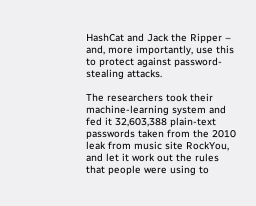HashCat and Jack the Ripper – and, more importantly, use this to protect against password-stealing attacks.

The researchers took their machine-learning system and fed it 32,603,388 plain-text passwords taken from the 2010 leak from music site RockYou, and let it work out the rules that people were using to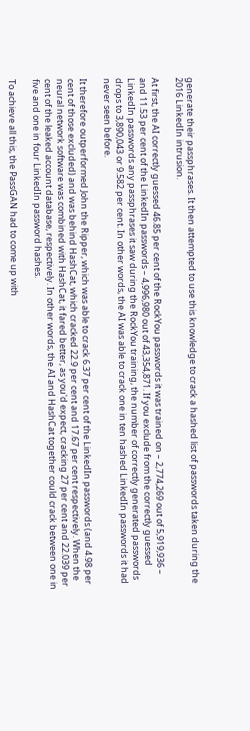generate their passphrases. It then attempted to use this knowledge to crack a hashed list of passwords taken during the 2016 LinkedIn intrusion.

At first, the AI correctly guessed 46.85 per cent of the RockYou passwords it was trained on – 2,774,269 out of 5,919,936 – and 11.53 per cent of the LinkedIn passwords – 4,996,980 out of 43,354,871. If you exclude from the correctly guessed LinkedIn passwords any passphrases it saw during the RockYou training, the number of correctly generated passwords drops to 3,890,043 or 9.582 per cent. In other words, the AI was able to crack one in ten hashed LinkedIn passwords it had never seen before.

It therefore outperformed John the Ripper, which was able to crack 6.37 per cent of the LinkedIn passwords (and 4.98 per cent of those excluded) and was behind HashCat, which cracked 22.9 per cent and 17.67 per cent respectively. When the neural network software was combined with HashCat, it fared better, as you'd expect, cracking 27 per cent and 22.039 per cent of the leaked account database, respectively. In other words, the AI and HashCat together could crack between one in five and one in four LinkedIn password hashes.

To achieve all this, the PassGAN had to come up with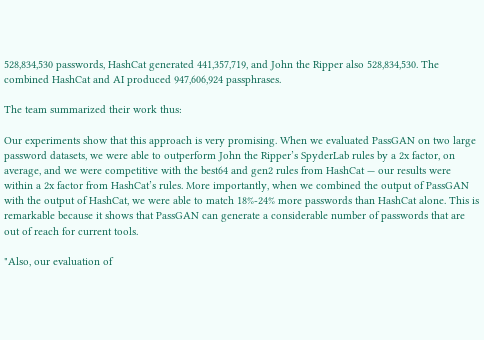528,834,530 passwords, HashCat generated 441,357,719, and John the Ripper also 528,834,530. The combined HashCat and AI produced 947,606,924 passphrases.

The team summarized their work thus:

Our experiments show that this approach is very promising. When we evaluated PassGAN on two large password datasets, we were able to outperform John the Ripper’s SpyderLab rules by a 2x factor, on average, and we were competitive with the best64 and gen2 rules from HashCat — our results were within a 2x factor from HashCat’s rules. More importantly, when we combined the output of PassGAN with the output of HashCat, we were able to match 18%-24% more passwords than HashCat alone. This is remarkable because it shows that PassGAN can generate a considerable number of passwords that are out of reach for current tools.

"Also, our evaluation of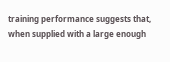training performance suggests that, when supplied with a large enough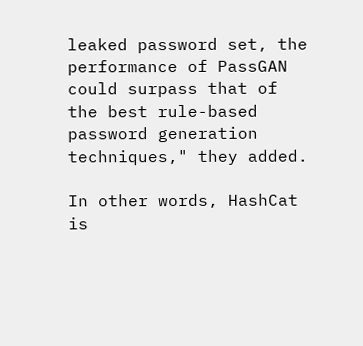leaked password set, the performance of PassGAN could surpass that of the best rule-based password generation techniques," they added.

In other words, HashCat is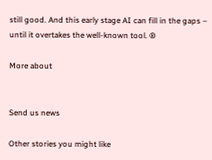still good. And this early stage AI can fill in the gaps – until it overtakes the well-known tool. ®

More about


Send us news

Other stories you might like